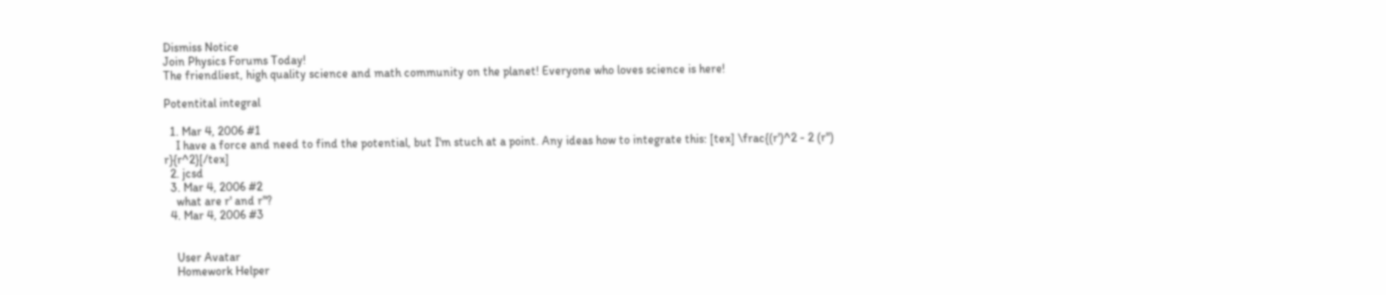Dismiss Notice
Join Physics Forums Today!
The friendliest, high quality science and math community on the planet! Everyone who loves science is here!

Potentital integral

  1. Mar 4, 2006 #1
    I have a force and need to find the potential, but I'm stuch at a point. Any ideas how to integrate this: [tex] \frac{(r')^2 - 2 (r'') r}{r^2}[/tex]
  2. jcsd
  3. Mar 4, 2006 #2
    what are r' and r''?
  4. Mar 4, 2006 #3


    User Avatar
    Homework Helper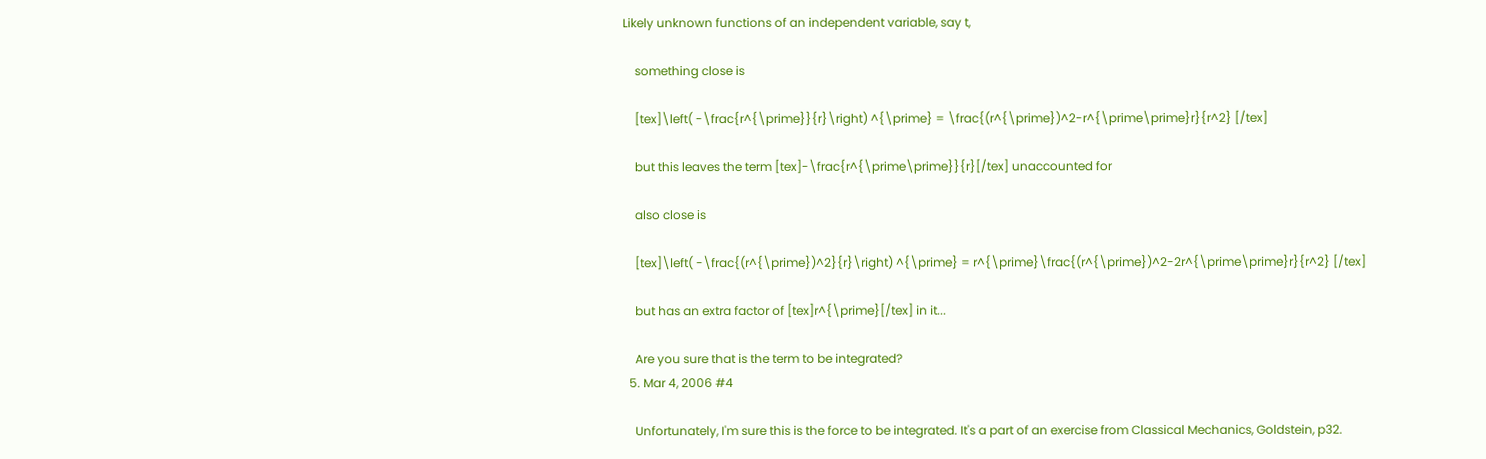Likely unknown functions of an independent variable, say t,

    something close is

    [tex]\left( -\frac{r^{\prime}}{r}\right) ^{\prime} = \frac{(r^{\prime})^2-r^{\prime\prime}r}{r^2} [/tex]

    but this leaves the term [tex]-\frac{r^{\prime\prime}}{r}[/tex] unaccounted for

    also close is

    [tex]\left( -\frac{(r^{\prime})^2}{r}\right) ^{\prime} = r^{\prime}\frac{(r^{\prime})^2-2r^{\prime\prime}r}{r^2} [/tex]

    but has an extra factor of [tex]r^{\prime}[/tex] in it...

    Are you sure that is the term to be integrated?
  5. Mar 4, 2006 #4

    Unfortunately, I'm sure this is the force to be integrated. It's a part of an exercise from Classical Mechanics, Goldstein, p32.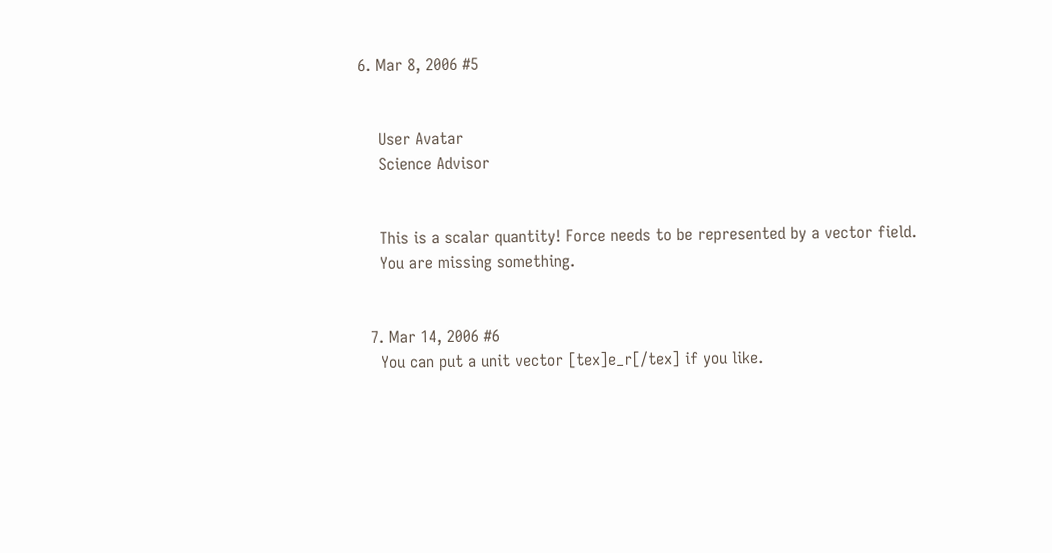6. Mar 8, 2006 #5


    User Avatar
    Science Advisor


    This is a scalar quantity! Force needs to be represented by a vector field.
    You are missing something.


  7. Mar 14, 2006 #6
    You can put a unit vector [tex]e_r[/tex] if you like.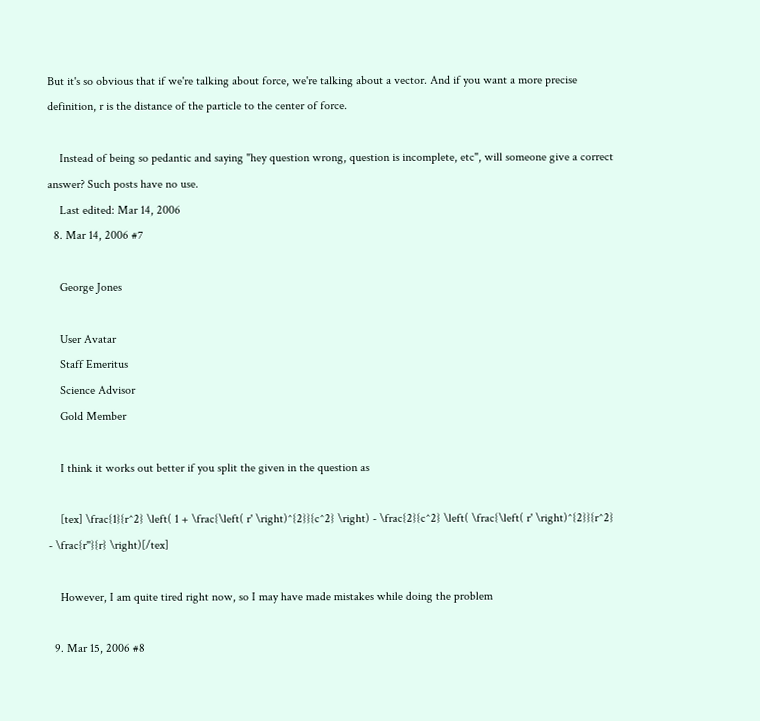But it's so obvious that if we're talking about force, we're talking about a vector. And if you want a more precise definition, r is the distance of the particle to the center of force.

    Instead of being so pedantic and saying "hey question wrong, question is incomplete, etc", will someone give a correct answer? Such posts have no use.
    Last edited: Mar 14, 2006
  8. Mar 14, 2006 #7

    George Jones

    User Avatar
    Staff Emeritus
    Science Advisor
    Gold Member

    I think it works out better if you split the given in the question as

    [tex] \frac{1}{r^2} \left( 1 + \frac{\left( r' \right)^{2}}{c^2} \right) - \frac{2}{c^2} \left( \frac{\left( r' \right)^{2}}{r^2} - \frac{r''}{r} \right)[/tex]

    However, I am quite tired right now, so I may have made mistakes while doing the problem

  9. Mar 15, 2006 #8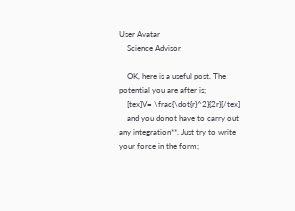User Avatar
    Science Advisor

    OK, here is a useful post. The potential you are after is;
    [tex]V= \frac{\dot{r}^2}{2r}[/tex]
    and you donot have to carry out any integration**. Just try to write your force in the form;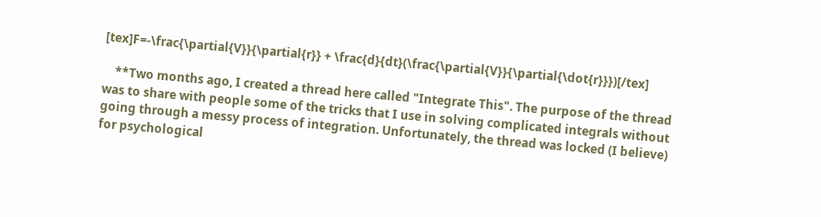[tex]F=-\frac{\partial{V}}{\partial{r}} + \frac{d}{dt}(\frac{\partial{V}}{\partial{\dot{r}}})[/tex]

    **Two months ago, I created a thread here called "Integrate This". The purpose of the thread was to share with people some of the tricks that I use in solving complicated integrals without going through a messy process of integration. Unfortunately, the thread was locked (I believe) for psychological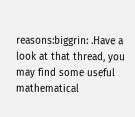reasons:biggrin: .Have a look at that thread, you may find some useful mathematical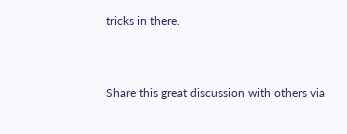tricks in there.


Share this great discussion with others via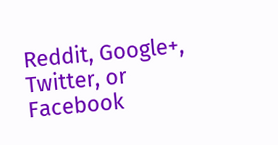Reddit, Google+, Twitter, or Facebook